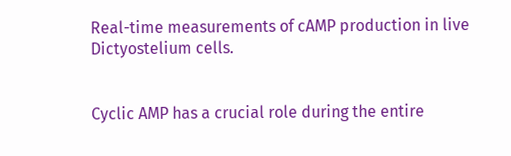Real-time measurements of cAMP production in live Dictyostelium cells.


Cyclic AMP has a crucial role during the entire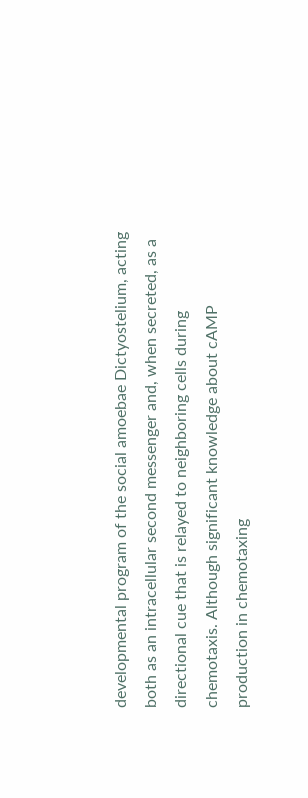developmental program of the social amoebae Dictyostelium, acting both as an intracellular second messenger and, when secreted, as a directional cue that is relayed to neighboring cells during chemotaxis. Although significant knowledge about cAMP production in chemotaxing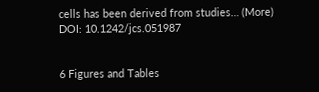cells has been derived from studies… (More)
DOI: 10.1242/jcs.051987


6 Figures and Tables